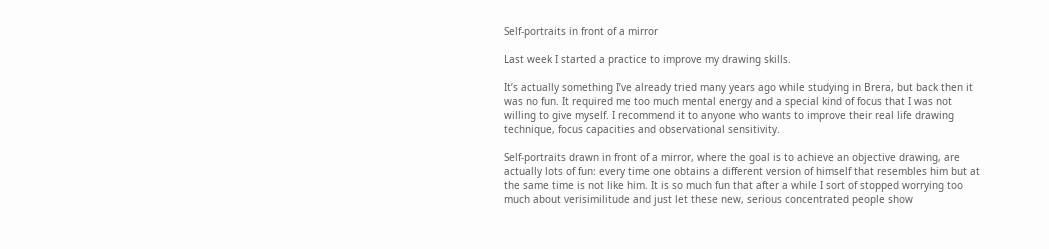Self-portraits in front of a mirror

Last week I started a practice to improve my drawing skills.

It’s actually something I’ve already tried many years ago while studying in Brera, but back then it was no fun. It required me too much mental energy and a special kind of focus that I was not willing to give myself. I recommend it to anyone who wants to improve their real life drawing technique, focus capacities and observational sensitivity.

Self-portraits drawn in front of a mirror, where the goal is to achieve an objective drawing, are actually lots of fun: every time one obtains a different version of himself that resembles him but at the same time is not like him. It is so much fun that after a while I sort of stopped worrying too much about verisimilitude and just let these new, serious concentrated people show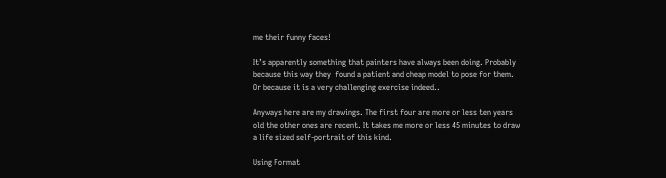me their funny faces!

It’s apparently something that painters have always been doing. Probably because this way they  found a patient and cheap model to pose for them. Or because it is a very challenging exercise indeed..

Anyways here are my drawings. The first four are more or less ten years old the other ones are recent. It takes me more or less 45 minutes to draw a life sized self-portrait of this kind.

Using Format